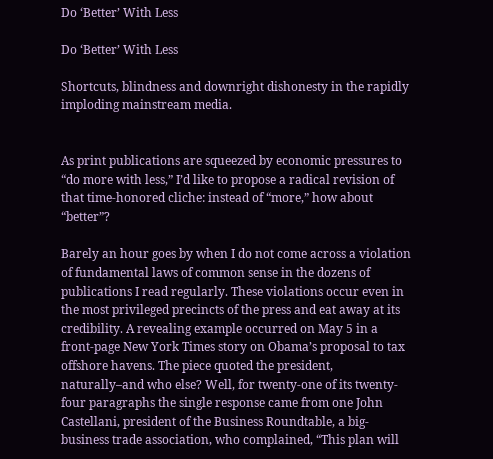Do ‘Better’ With Less

Do ‘Better’ With Less

Shortcuts, blindness and downright dishonesty in the rapidly imploding mainstream media.


As print publications are squeezed by economic pressures to “do more with less,” I’d like to propose a radical revision of that time-honored cliche: instead of “more,” how about “better”?

Barely an hour goes by when I do not come across a violation of fundamental laws of common sense in the dozens of publications I read regularly. These violations occur even in the most privileged precincts of the press and eat away at its credibility. A revealing example occurred on May 5 in a front-page New York Times story on Obama’s proposal to tax offshore havens. The piece quoted the president, naturally–and who else? Well, for twenty-one of its twenty-four paragraphs the single response came from one John Castellani, president of the Business Roundtable, a big-business trade association, who complained, “This plan will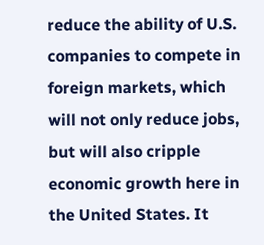reduce the ability of U.S. companies to compete in foreign markets, which will not only reduce jobs, but will also cripple economic growth here in the United States. It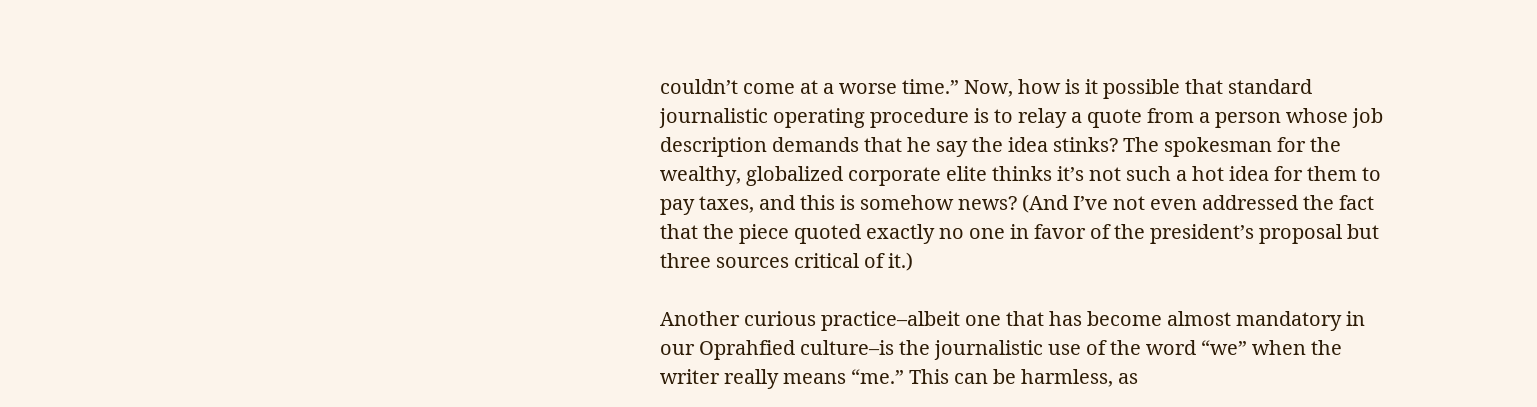couldn’t come at a worse time.” Now, how is it possible that standard journalistic operating procedure is to relay a quote from a person whose job description demands that he say the idea stinks? The spokesman for the wealthy, globalized corporate elite thinks it’s not such a hot idea for them to pay taxes, and this is somehow news? (And I’ve not even addressed the fact that the piece quoted exactly no one in favor of the president’s proposal but three sources critical of it.)

Another curious practice–albeit one that has become almost mandatory in our Oprahfied culture–is the journalistic use of the word “we” when the writer really means “me.” This can be harmless, as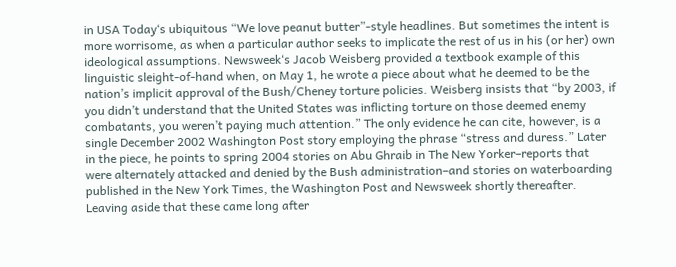in USA Today‘s ubiquitous “We love peanut butter”-style headlines. But sometimes the intent is more worrisome, as when a particular author seeks to implicate the rest of us in his (or her) own ideological assumptions. Newsweek‘s Jacob Weisberg provided a textbook example of this linguistic sleight-of-hand when, on May 1, he wrote a piece about what he deemed to be the nation’s implicit approval of the Bush/Cheney torture policies. Weisberg insists that “by 2003, if you didn’t understand that the United States was inflicting torture on those deemed enemy combatants, you weren’t paying much attention.” The only evidence he can cite, however, is a single December 2002 Washington Post story employing the phrase “stress and duress.” Later in the piece, he points to spring 2004 stories on Abu Ghraib in The New Yorker–reports that were alternately attacked and denied by the Bush administration–and stories on waterboarding published in the New York Times, the Washington Post and Newsweek shortly thereafter. Leaving aside that these came long after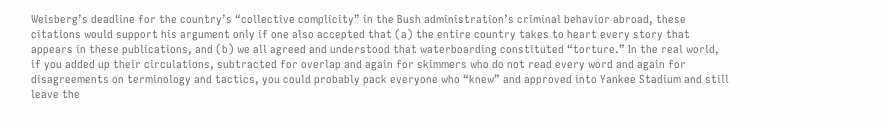Weisberg’s deadline for the country’s “collective complicity” in the Bush administration’s criminal behavior abroad, these citations would support his argument only if one also accepted that (a) the entire country takes to heart every story that appears in these publications, and (b) we all agreed and understood that waterboarding constituted “torture.” In the real world, if you added up their circulations, subtracted for overlap and again for skimmers who do not read every word and again for disagreements on terminology and tactics, you could probably pack everyone who “knew” and approved into Yankee Stadium and still leave the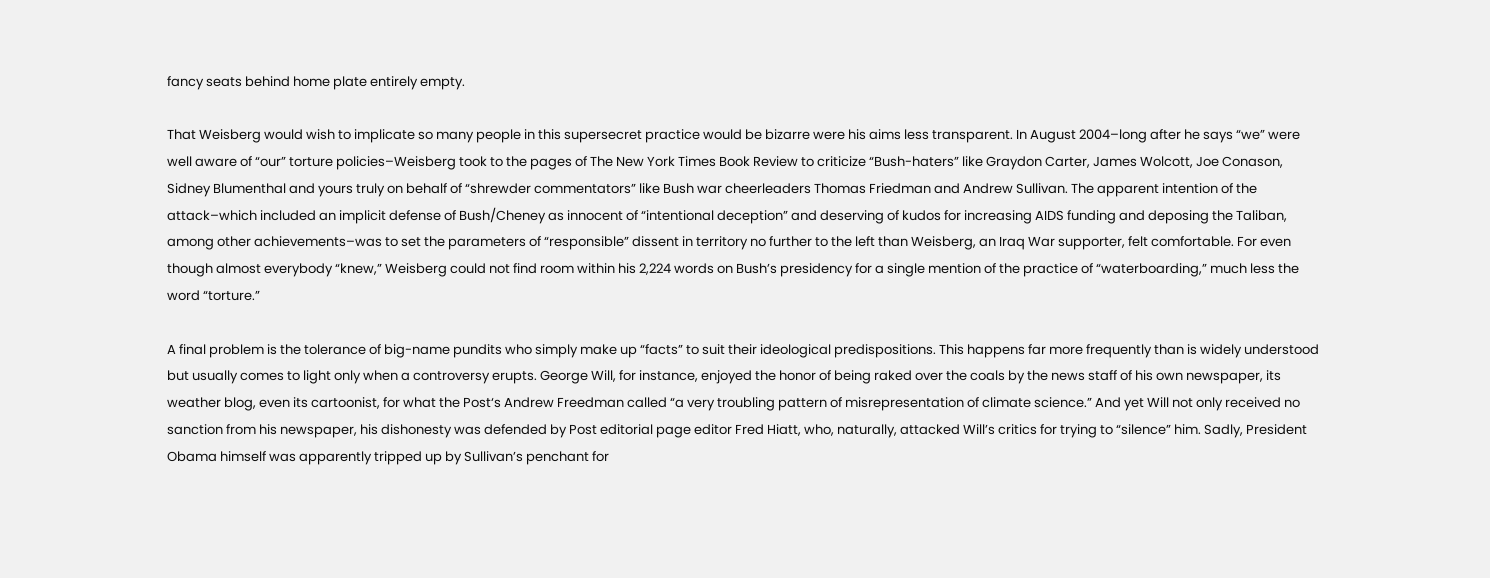fancy seats behind home plate entirely empty.

That Weisberg would wish to implicate so many people in this supersecret practice would be bizarre were his aims less transparent. In August 2004–long after he says “we” were well aware of “our” torture policies–Weisberg took to the pages of The New York Times Book Review to criticize “Bush-haters” like Graydon Carter, James Wolcott, Joe Conason, Sidney Blumenthal and yours truly on behalf of “shrewder commentators” like Bush war cheerleaders Thomas Friedman and Andrew Sullivan. The apparent intention of the attack–which included an implicit defense of Bush/Cheney as innocent of “intentional deception” and deserving of kudos for increasing AIDS funding and deposing the Taliban, among other achievements–was to set the parameters of “responsible” dissent in territory no further to the left than Weisberg, an Iraq War supporter, felt comfortable. For even though almost everybody “knew,” Weisberg could not find room within his 2,224 words on Bush’s presidency for a single mention of the practice of “waterboarding,” much less the word “torture.”

A final problem is the tolerance of big-name pundits who simply make up “facts” to suit their ideological predispositions. This happens far more frequently than is widely understood but usually comes to light only when a controversy erupts. George Will, for instance, enjoyed the honor of being raked over the coals by the news staff of his own newspaper, its weather blog, even its cartoonist, for what the Post‘s Andrew Freedman called “a very troubling pattern of misrepresentation of climate science.” And yet Will not only received no sanction from his newspaper, his dishonesty was defended by Post editorial page editor Fred Hiatt, who, naturally, attacked Will’s critics for trying to “silence” him. Sadly, President Obama himself was apparently tripped up by Sullivan’s penchant for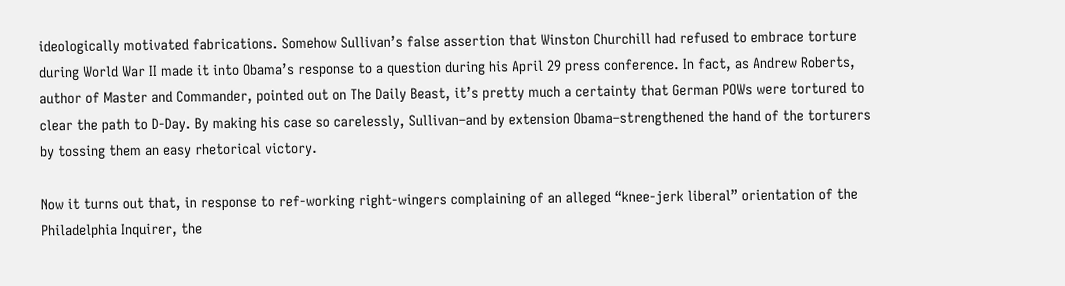ideologically motivated fabrications. Somehow Sullivan’s false assertion that Winston Churchill had refused to embrace torture during World War II made it into Obama’s response to a question during his April 29 press conference. In fact, as Andrew Roberts, author of Master and Commander, pointed out on The Daily Beast, it’s pretty much a certainty that German POWs were tortured to clear the path to D-Day. By making his case so carelessly, Sullivan–and by extension Obama–strengthened the hand of the torturers by tossing them an easy rhetorical victory.

Now it turns out that, in response to ref-working right-wingers complaining of an alleged “knee-jerk liberal” orientation of the Philadelphia Inquirer, the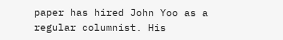paper has hired John Yoo as a regular columnist. His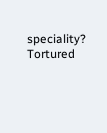speciality? Tortured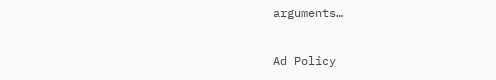arguments…

Ad Policy